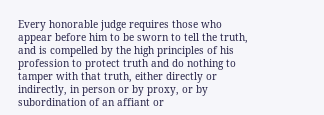Every honorable judge requires those who appear before him to be sworn to tell the truth, and is compelled by the high principles of his profession to protect truth and do nothing to tamper with that truth, either directly or indirectly, in person or by proxy, or by subordination of an affiant or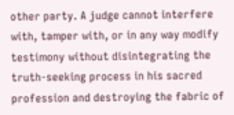other party. A judge cannot interfere with, tamper with, or in any way modify testimony without disintegrating the truth-seeking process in his sacred profession and destroying the fabric of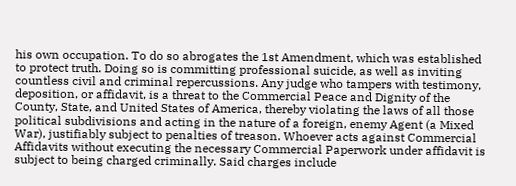his own occupation. To do so abrogates the 1st Amendment, which was established to protect truth. Doing so is committing professional suicide, as well as inviting countless civil and criminal repercussions. Any judge who tampers with testimony, deposition, or affidavit, is a threat to the Commercial Peace and Dignity of the County, State, and United States of America, thereby violating the laws of all those political subdivisions and acting in the nature of a foreign, enemy Agent (a Mixed War), justifiably subject to penalties of treason. Whoever acts against Commercial Affidavits without executing the necessary Commercial Paperwork under affidavit is subject to being charged criminally. Said charges include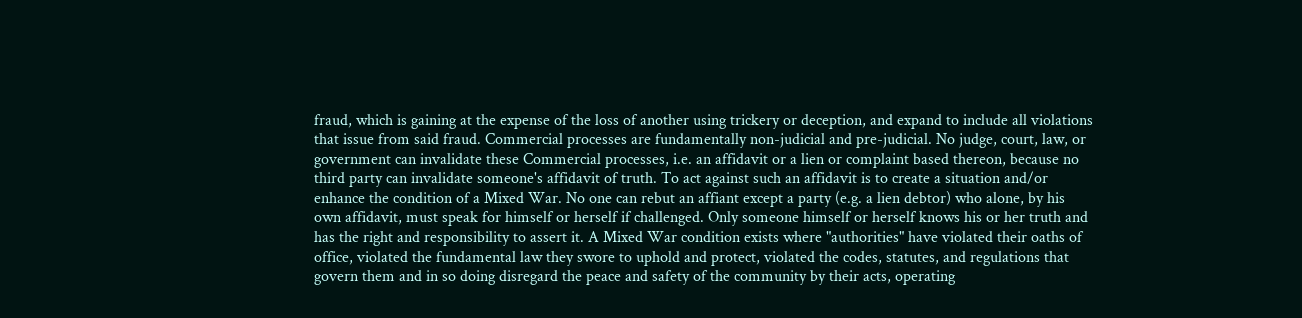fraud, which is gaining at the expense of the loss of another using trickery or deception, and expand to include all violations that issue from said fraud. Commercial processes are fundamentally non-judicial and pre-judicial. No judge, court, law, or government can invalidate these Commercial processes, i.e. an affidavit or a lien or complaint based thereon, because no third party can invalidate someone's affidavit of truth. To act against such an affidavit is to create a situation and/or enhance the condition of a Mixed War. No one can rebut an affiant except a party (e.g. a lien debtor) who alone, by his own affidavit, must speak for himself or herself if challenged. Only someone himself or herself knows his or her truth and has the right and responsibility to assert it. A Mixed War condition exists where "authorities" have violated their oaths of office, violated the fundamental law they swore to uphold and protect, violated the codes, statutes, and regulations that govern them and in so doing disregard the peace and safety of the community by their acts, operating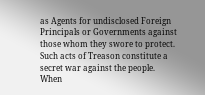as Agents for undisclosed Foreign Principals or Governments against those whom they swore to protect. Such acts of Treason constitute a secret war against the people. When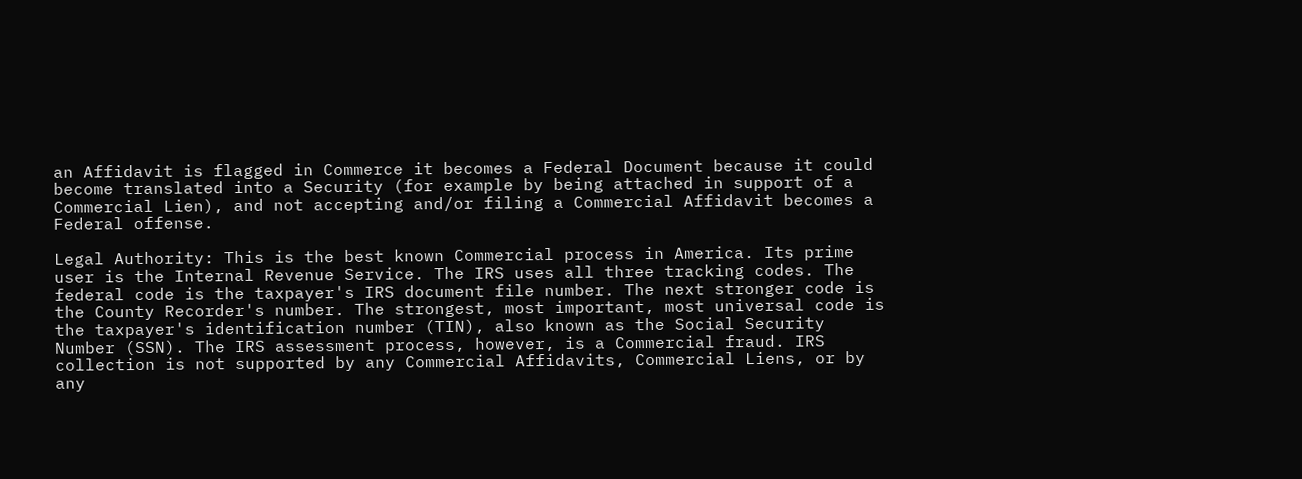an Affidavit is flagged in Commerce it becomes a Federal Document because it could become translated into a Security (for example by being attached in support of a Commercial Lien), and not accepting and/or filing a Commercial Affidavit becomes a Federal offense.

Legal Authority: This is the best known Commercial process in America. Its prime user is the Internal Revenue Service. The IRS uses all three tracking codes. The federal code is the taxpayer's IRS document file number. The next stronger code is the County Recorder's number. The strongest, most important, most universal code is the taxpayer's identification number (TIN), also known as the Social Security Number (SSN). The IRS assessment process, however, is a Commercial fraud. IRS collection is not supported by any Commercial Affidavits, Commercial Liens, or by any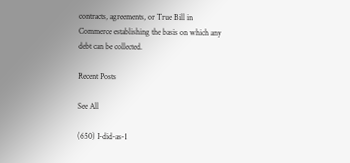contracts, agreements, or True Bill in Commerce establishing the basis on which any debt can be collected.

Recent Posts

See All

(650) I-did-as-1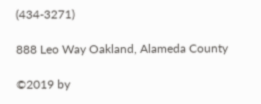(434-3271)

888 Leo Way Oakland, Alameda County

©2019 by